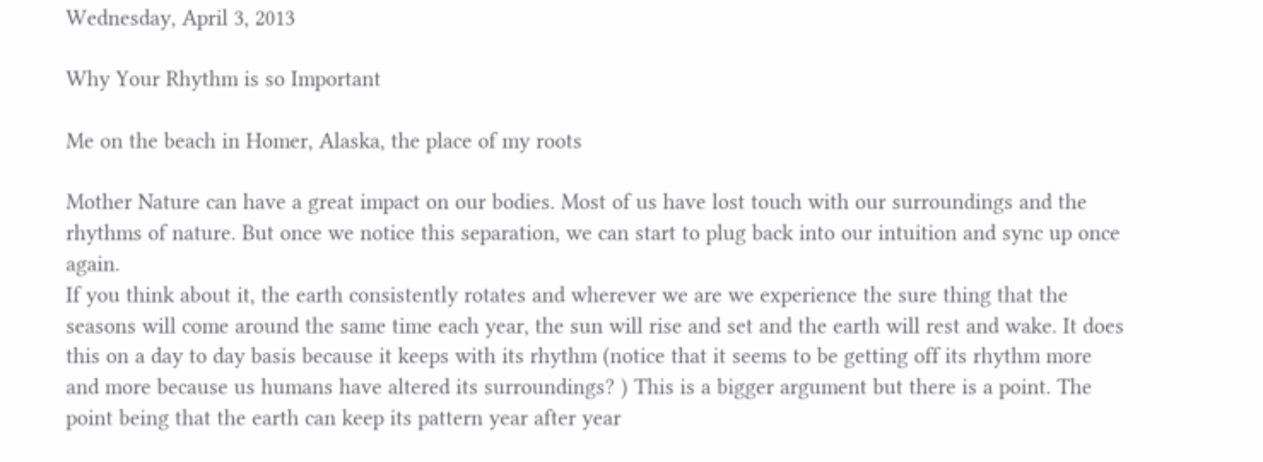Wednesday, April 3, 2013

Why Your Rhythm is so Important

Me on the beach in Homer, Alaska, the place of my roots

Mother Nature can have a great impact on our bodies. Most of us have lost touch with our surroundings and the rhythms of nature. But once we notice this separation, we can start to plug back into our intuition and sync up once again.
If you think about it, the earth consistently rotates and wherever we are we experience the sure thing that the seasons will come around the same time each year, the sun will rise and set and the earth will rest and wake. It does this on a day to day basis because it keeps with its rhythm (notice that it seems to be getting off its rhythm more and more because us humans have altered its surroundings? ) This is a bigger argument but there is a point. The point being that the earth can keep its pattern year after year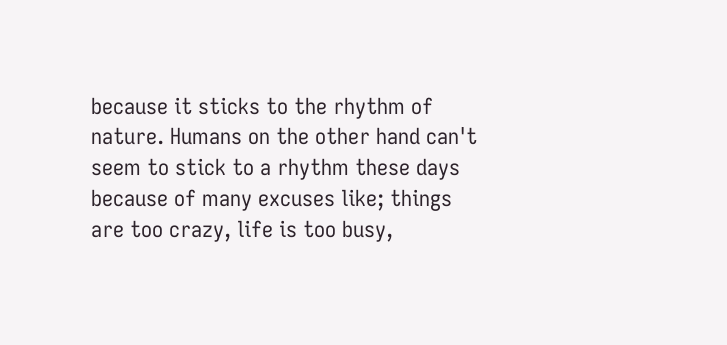because it sticks to the rhythm of nature. Humans on the other hand can't seem to stick to a rhythm these days because of many excuses like; things are too crazy, life is too busy,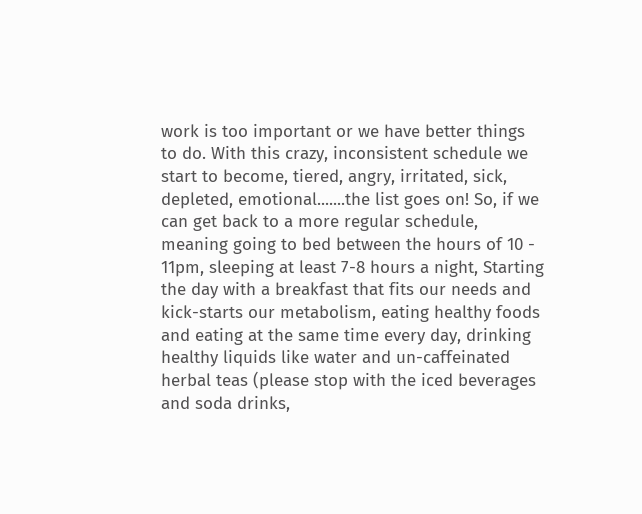work is too important or we have better things to do. With this crazy, inconsistent schedule we start to become, tiered, angry, irritated, sick, depleted, emotional.......the list goes on! So, if we can get back to a more regular schedule, meaning going to bed between the hours of 10 - 11pm, sleeping at least 7-8 hours a night, Starting the day with a breakfast that fits our needs and kick-starts our metabolism, eating healthy foods and eating at the same time every day, drinking healthy liquids like water and un-caffeinated herbal teas (please stop with the iced beverages and soda drinks,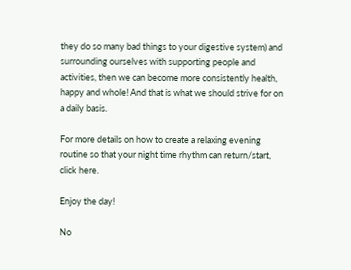they do so many bad things to your digestive system) and surrounding ourselves with supporting people and activities, then we can become more consistently health, happy and whole! And that is what we should strive for on a daily basis.

For more details on how to create a relaxing evening routine so that your night time rhythm can return/start, click here.

Enjoy the day!

No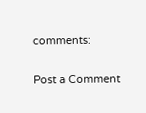comments:

Post a Comment